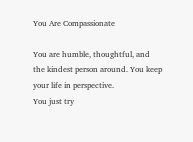You Are Compassionate

You are humble, thoughtful, and the kindest person around. You keep your life in perspective.
You just try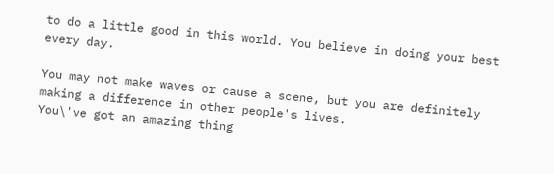to do a little good in this world. You believe in doing your best every day.

You may not make waves or cause a scene, but you are definitely making a difference in other people's lives.
You\'ve got an amazing thing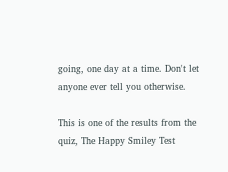going, one day at a time. Don't let anyone ever tell you otherwise.

This is one of the results from the quiz, The Happy Smiley Test